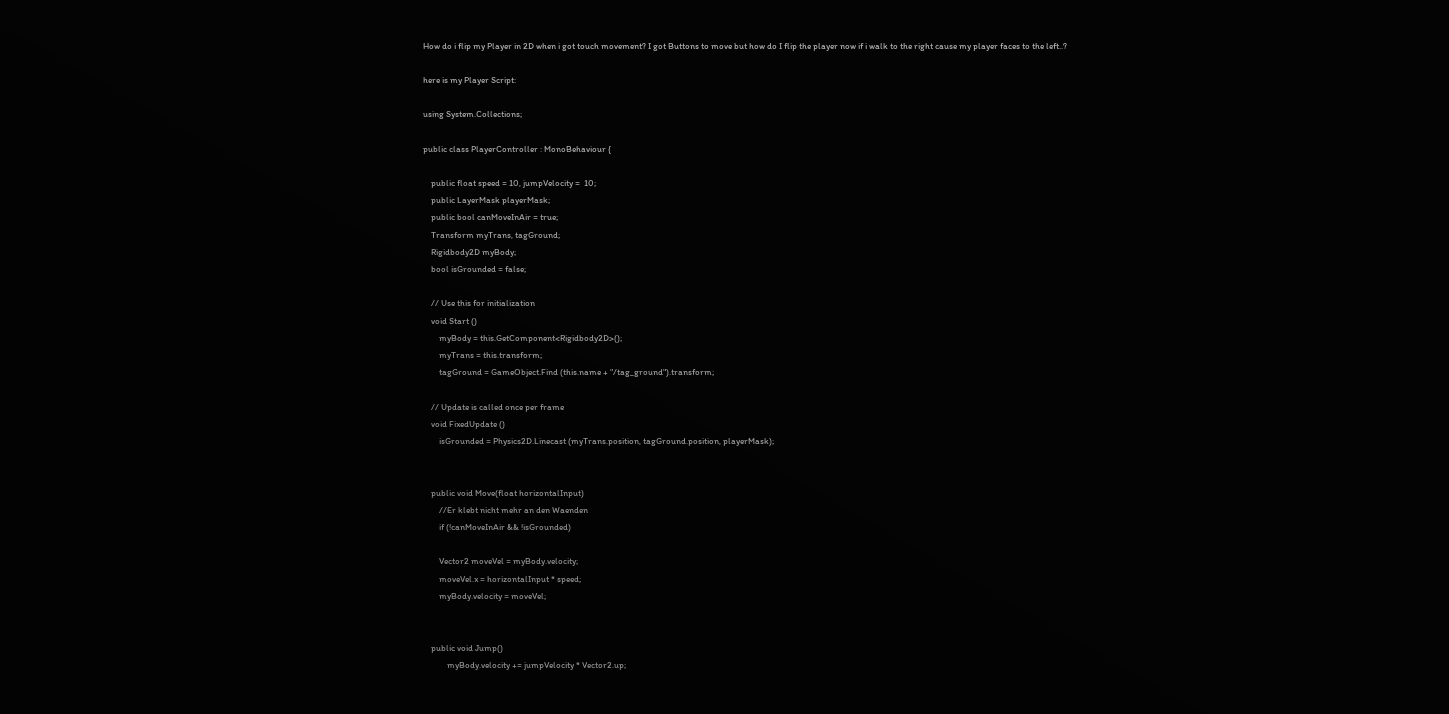How do i flip my Player in 2D when i got touch movement? I got Buttons to move but how do I flip the player now if i walk to the right cause my player faces to the left..?

here is my Player Script:

using System.Collections;

public class PlayerController : MonoBehaviour {

    public float speed = 10, jumpVelocity =  10;
    public LayerMask playerMask;
    public bool canMoveInAir = true;
    Transform myTrans, tagGround;
    Rigidbody2D myBody;
    bool isGrounded = false;

    // Use this for initialization
    void Start ()
        myBody = this.GetComponent<Rigidbody2D>();
        myTrans = this.transform;
        tagGround = GameObject.Find (this.name + "/tag_ground").transform;

    // Update is called once per frame
    void FixedUpdate ()
        isGrounded = Physics2D.Linecast (myTrans.position, tagGround.position, playerMask);


    public void Move(float horizontalInput)
        //Er klebt nicht mehr an den Waenden
        if (!canMoveInAir && !isGrounded)

        Vector2 moveVel = myBody.velocity;
        moveVel.x = horizontalInput * speed;
        myBody.velocity = moveVel;


    public void Jump()
            myBody.velocity += jumpVelocity * Vector2.up;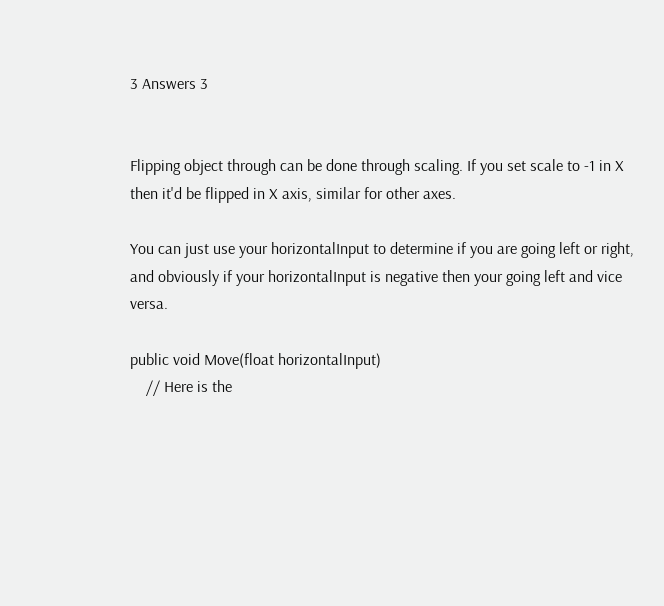3 Answers 3


Flipping object through can be done through scaling. If you set scale to -1 in X then it'd be flipped in X axis, similar for other axes.

You can just use your horizontalInput to determine if you are going left or right, and obviously if your horizontalInput is negative then your going left and vice versa.

public void Move(float horizontalInput)
    // Here is the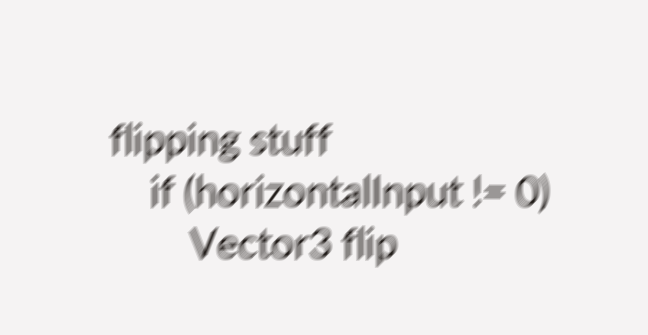flipping stuff
    if (horizontalInput != 0)
        Vector3 flip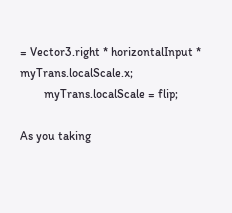= Vector3.right * horizontalInput * myTrans.localScale.x;
        myTrans.localScale = flip;

As you taking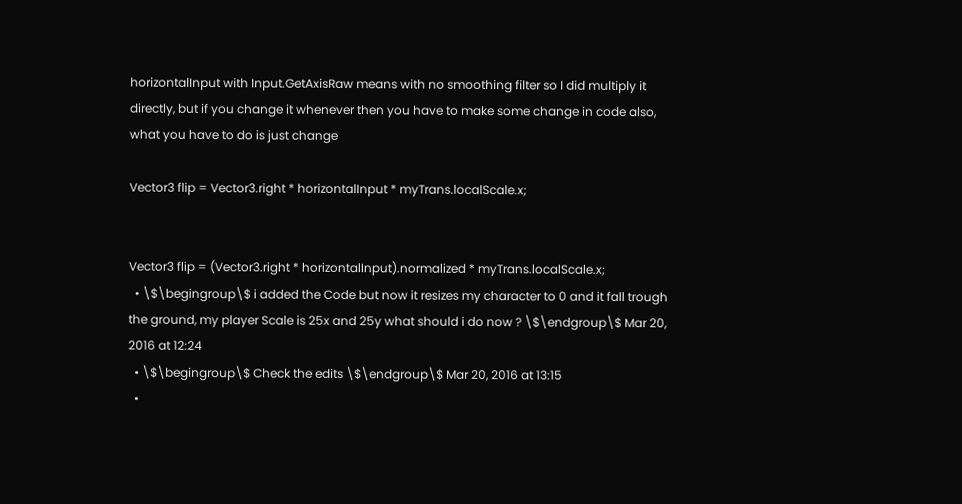horizontalInput with Input.GetAxisRaw means with no smoothing filter so I did multiply it directly, but if you change it whenever then you have to make some change in code also, what you have to do is just change

Vector3 flip = Vector3.right * horizontalInput * myTrans.localScale.x;


Vector3 flip = (Vector3.right * horizontalInput).normalized * myTrans.localScale.x;
  • \$\begingroup\$ i added the Code but now it resizes my character to 0 and it fall trough the ground, my player Scale is 25x and 25y what should i do now ? \$\endgroup\$ Mar 20, 2016 at 12:24
  • \$\begingroup\$ Check the edits \$\endgroup\$ Mar 20, 2016 at 13:15
  •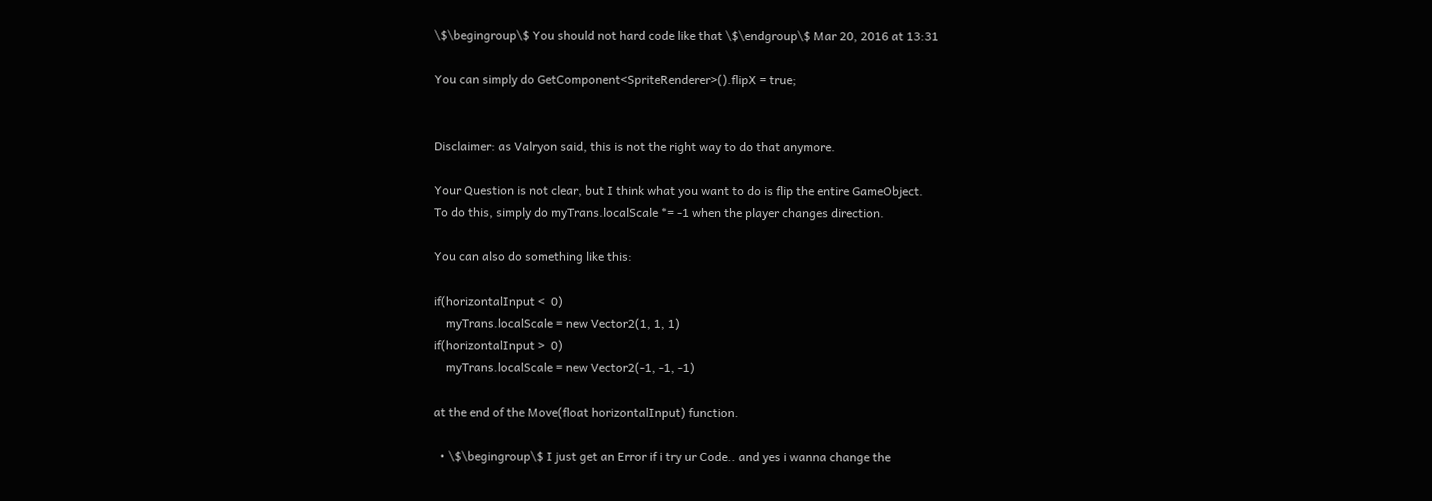\$\begingroup\$ You should not hard code like that \$\endgroup\$ Mar 20, 2016 at 13:31

You can simply do GetComponent<SpriteRenderer>().flipX = true;


Disclaimer: as Valryon said, this is not the right way to do that anymore.

Your Question is not clear, but I think what you want to do is flip the entire GameObject.
To do this, simply do myTrans.localScale *= -1 when the player changes direction.

You can also do something like this:

if(horizontalInput <  0)
    myTrans.localScale = new Vector2(1, 1, 1)
if(horizontalInput >  0)
    myTrans.localScale = new Vector2(-1, -1, -1)

at the end of the Move(float horizontalInput) function.

  • \$\begingroup\$ I just get an Error if i try ur Code.. and yes i wanna change the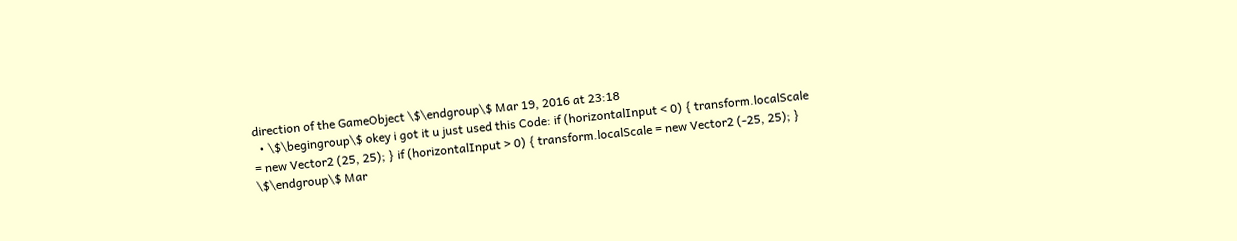direction of the GameObject \$\endgroup\$ Mar 19, 2016 at 23:18
  • \$\begingroup\$ okey i got it u just used this Code: if (horizontalInput < 0) { transform.localScale = new Vector2 (25, 25); } if (horizontalInput > 0) { transform.localScale = new Vector2 (-25, 25); } \$\endgroup\$ Mar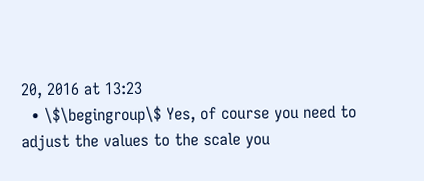20, 2016 at 13:23
  • \$\begingroup\$ Yes, of course you need to adjust the values to the scale you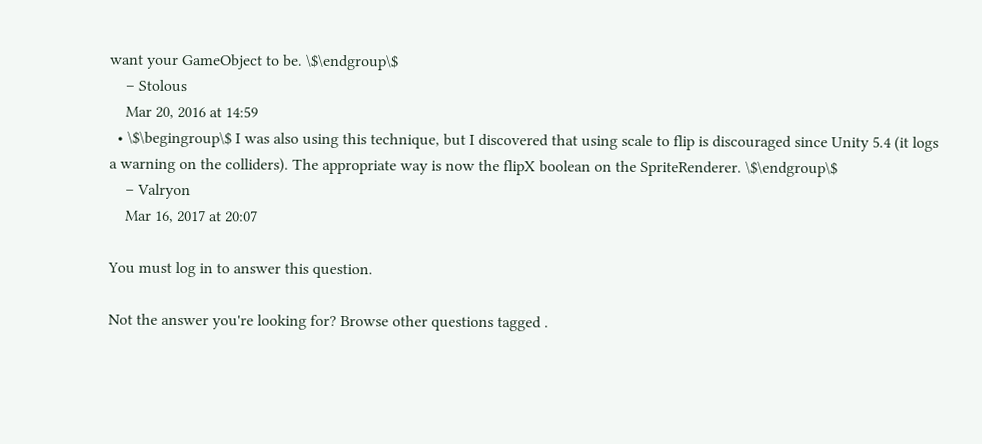want your GameObject to be. \$\endgroup\$
    – Stolous
    Mar 20, 2016 at 14:59
  • \$\begingroup\$ I was also using this technique, but I discovered that using scale to flip is discouraged since Unity 5.4 (it logs a warning on the colliders). The appropriate way is now the flipX boolean on the SpriteRenderer. \$\endgroup\$
    – Valryon
    Mar 16, 2017 at 20:07

You must log in to answer this question.

Not the answer you're looking for? Browse other questions tagged .